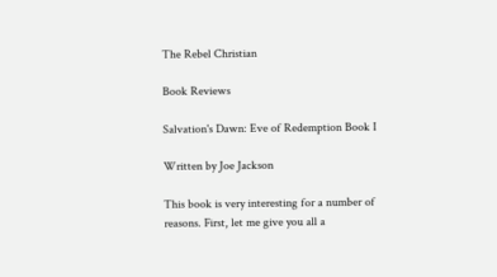The Rebel Christian

Book Reviews

Salvation's Dawn: Eve of Redemption Book I

Written by Joe Jackson

This book is very interesting for a number of reasons. First, let me give you all a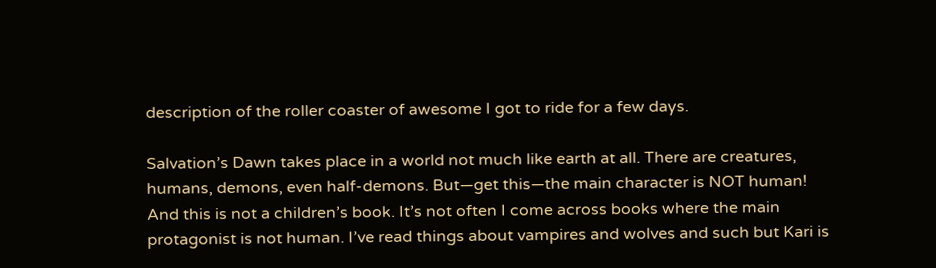description of the roller coaster of awesome I got to ride for a few days.

Salvation’s Dawn takes place in a world not much like earth at all. There are creatures, humans, demons, even half-demons. But—get this—the main character is NOT human! And this is not a children’s book. It’s not often I come across books where the main protagonist is not human. I’ve read things about vampires and wolves and such but Kari is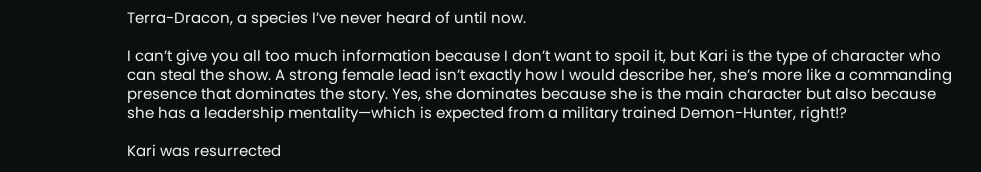Terra-Dracon, a species I’ve never heard of until now.

I can’t give you all too much information because I don’t want to spoil it, but Kari is the type of character who can steal the show. A strong female lead isn’t exactly how I would describe her, she’s more like a commanding presence that dominates the story. Yes, she dominates because she is the main character but also because she has a leadership mentality—which is expected from a military trained Demon-Hunter, right!?

Kari was resurrected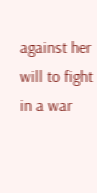against her will to fight in a war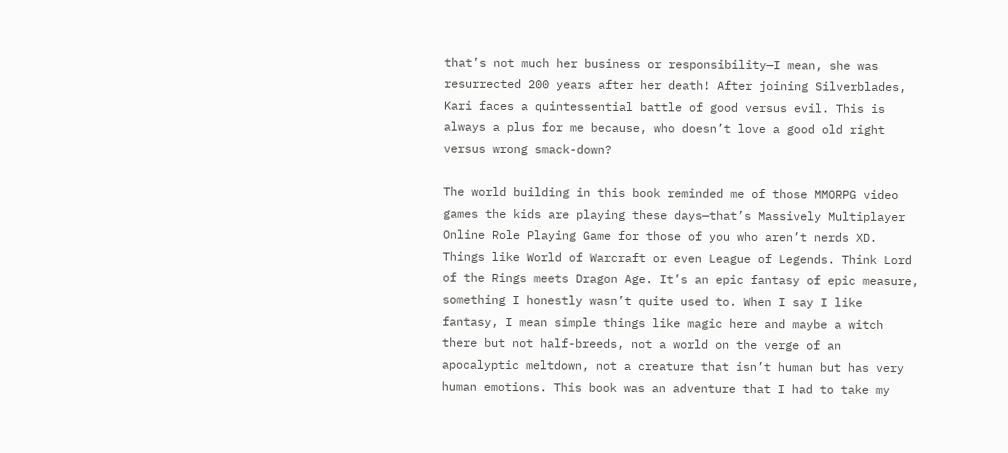that’s not much her business or responsibility—I mean, she was resurrected 200 years after her death! After joining Silverblades, Kari faces a quintessential battle of good versus evil. This is always a plus for me because, who doesn’t love a good old right versus wrong smack-down?

The world building in this book reminded me of those MMORPG video games the kids are playing these days—that’s Massively Multiplayer Online Role Playing Game for those of you who aren’t nerds XD. Things like World of Warcraft or even League of Legends. Think Lord of the Rings meets Dragon Age. It’s an epic fantasy of epic measure, something I honestly wasn’t quite used to. When I say I like fantasy, I mean simple things like magic here and maybe a witch there but not half-breeds, not a world on the verge of an apocalyptic meltdown, not a creature that isn’t human but has very human emotions. This book was an adventure that I had to take my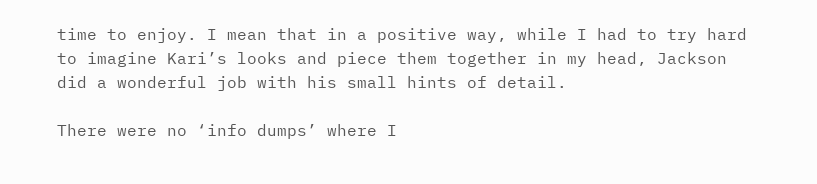time to enjoy. I mean that in a positive way, while I had to try hard to imagine Kari’s looks and piece them together in my head, Jackson did a wonderful job with his small hints of detail.

There were no ‘info dumps’ where I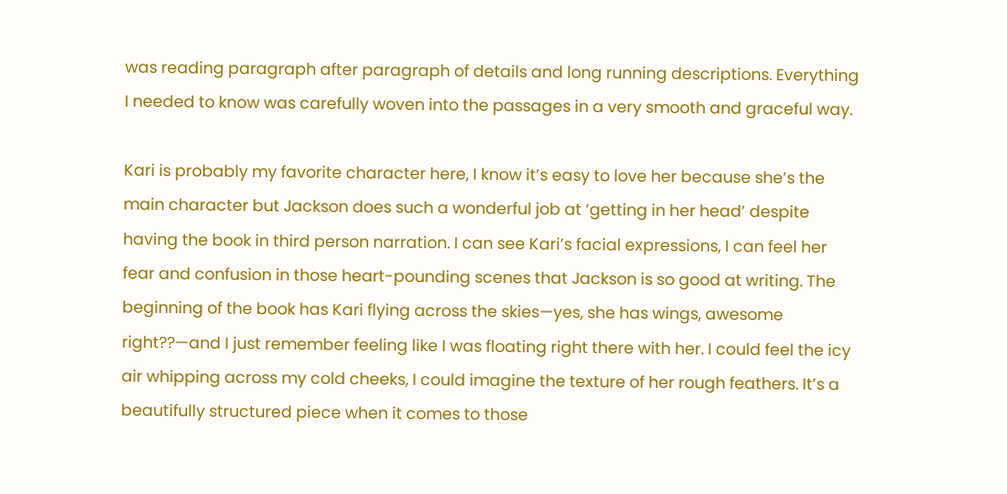was reading paragraph after paragraph of details and long running descriptions. Everything I needed to know was carefully woven into the passages in a very smooth and graceful way.

Kari is probably my favorite character here, I know it’s easy to love her because she’s the main character but Jackson does such a wonderful job at ‘getting in her head’ despite having the book in third person narration. I can see Kari’s facial expressions, I can feel her fear and confusion in those heart-pounding scenes that Jackson is so good at writing. The beginning of the book has Kari flying across the skies—yes, she has wings, awesome right??—and I just remember feeling like I was floating right there with her. I could feel the icy air whipping across my cold cheeks, I could imagine the texture of her rough feathers. It’s a beautifully structured piece when it comes to those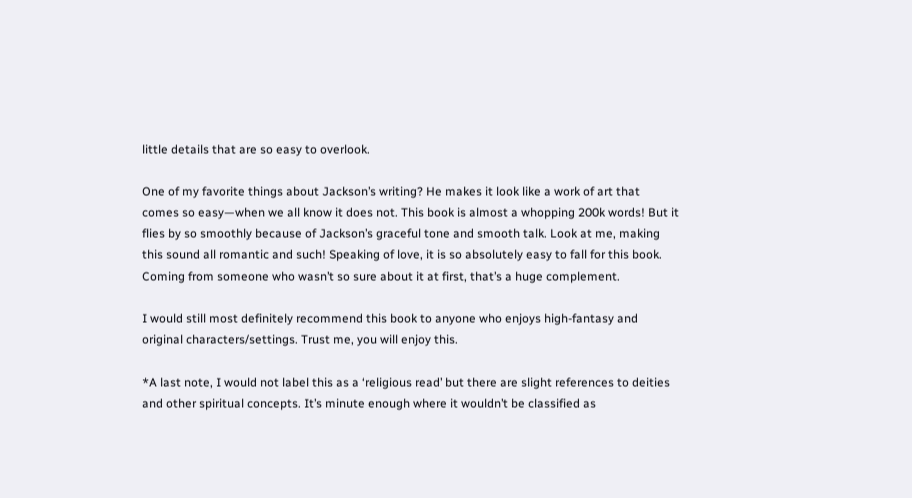little details that are so easy to overlook.

One of my favorite things about Jackson’s writing? He makes it look like a work of art that comes so easy—when we all know it does not. This book is almost a whopping 200k words! But it flies by so smoothly because of Jackson’s graceful tone and smooth talk. Look at me, making this sound all romantic and such! Speaking of love, it is so absolutely easy to fall for this book. Coming from someone who wasn’t so sure about it at first, that’s a huge complement.

I would still most definitely recommend this book to anyone who enjoys high-fantasy and original characters/settings. Trust me, you will enjoy this.

*A last note, I would not label this as a ‘religious read’ but there are slight references to deities and other spiritual concepts. It’s minute enough where it wouldn’t be classified as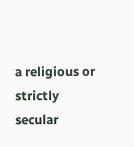a religious or strictly secular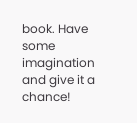book. Have some imagination and give it a chance!